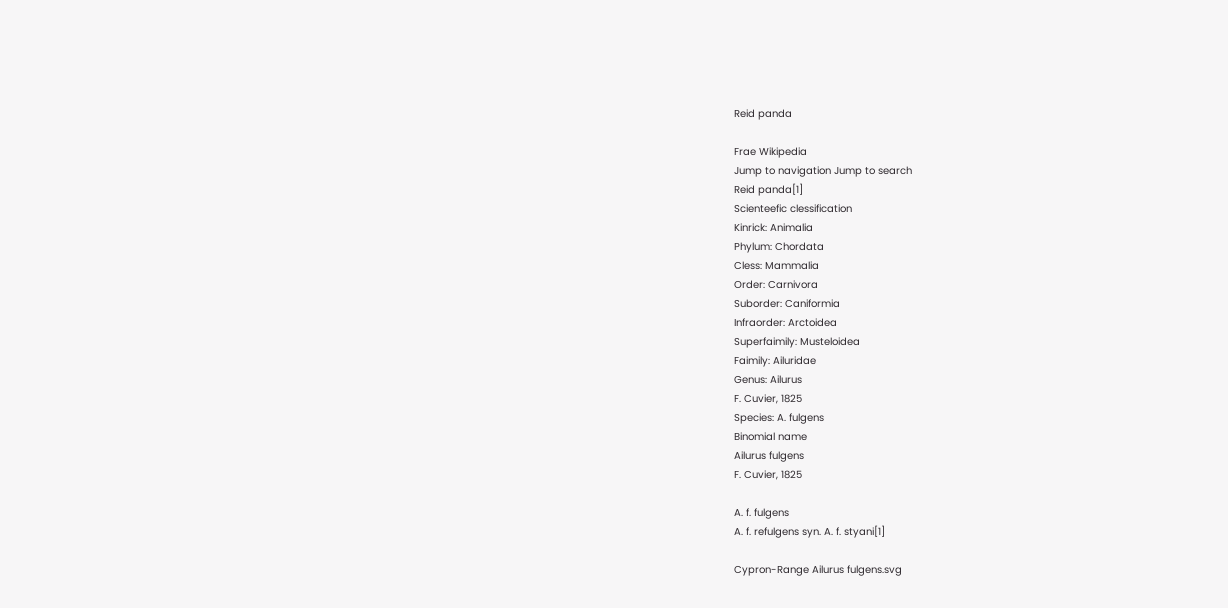Reid panda

Frae Wikipedia
Jump to navigation Jump to search
Reid panda[1]
Scienteefic clessification
Kinrick: Animalia
Phylum: Chordata
Cless: Mammalia
Order: Carnivora
Suborder: Caniformia
Infraorder: Arctoidea
Superfaimily: Musteloidea
Faimily: Ailuridae
Genus: Ailurus
F. Cuvier, 1825
Species: A. fulgens
Binomial name
Ailurus fulgens
F. Cuvier, 1825

A. f. fulgens
A. f. refulgens syn. A. f. styani[1]

Cypron-Range Ailurus fulgens.svg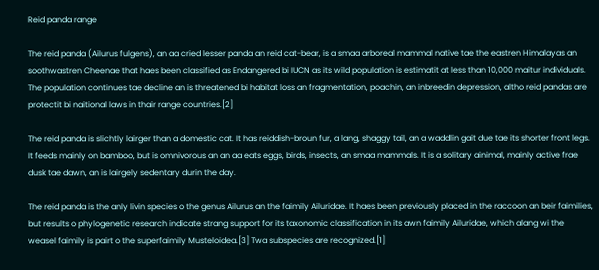Reid panda range

The reid panda (Ailurus fulgens), an aa cried lesser panda an reid cat-bear, is a smaa arboreal mammal native tae the eastren Himalayas an soothwastren Cheenae that haes been classified as Endangered bi IUCN as its wild population is estimatit at less than 10,000 maitur individuals. The population continues tae decline an is threatened bi habitat loss an fragmentation, poachin, an inbreedin depression, altho reid pandas are protectit bi naitional laws in thair range countries.[2]

The reid panda is slichtly lairger than a domestic cat. It has reiddish-broun fur, a lang, shaggy tail, an a waddlin gait due tae its shorter front legs. It feeds mainly on bamboo, but is omnivorous an an aa eats eggs, birds, insects, an smaa mammals. It is a solitary ainimal, mainly active frae dusk tae dawn, an is lairgely sedentary durin the day.

The reid panda is the anly livin species o the genus Ailurus an the faimily Ailuridae. It haes been previously placed in the raccoon an beir faimilies, but results o phylogenetic research indicate strang support for its taxonomic classification in its awn faimily Ailuridae, which alang wi the weasel faimily is pairt o the superfaimily Musteloidea.[3] Twa subspecies are recognized.[1]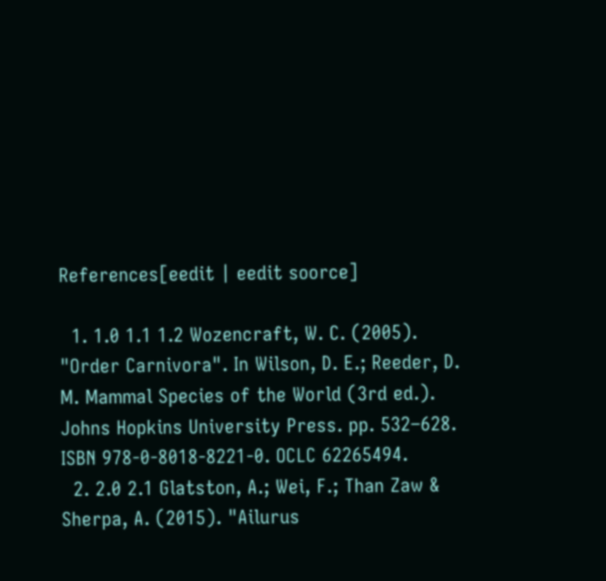References[eedit | eedit soorce]

  1. 1.0 1.1 1.2 Wozencraft, W. C. (2005). "Order Carnivora". In Wilson, D. E.; Reeder, D. M. Mammal Species of the World (3rd ed.). Johns Hopkins University Press. pp. 532–628. ISBN 978-0-8018-8221-0. OCLC 62265494.
  2. 2.0 2.1 Glatston, A.; Wei, F.; Than Zaw & Sherpa, A. (2015). "Ailurus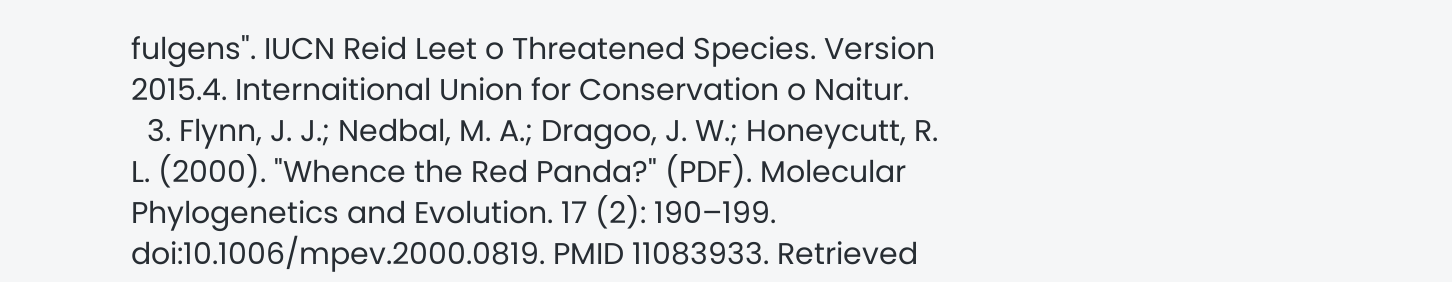fulgens". IUCN Reid Leet o Threatened Species. Version 2015.4. Internaitional Union for Conservation o Naitur.
  3. Flynn, J. J.; Nedbal, M. A.; Dragoo, J. W.; Honeycutt, R. L. (2000). "Whence the Red Panda?" (PDF). Molecular Phylogenetics and Evolution. 17 (2): 190–199. doi:10.1006/mpev.2000.0819. PMID 11083933. Retrieved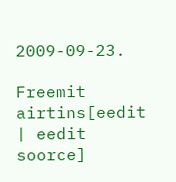2009-09-23.

Freemit airtins[eedit | eedit soorce]